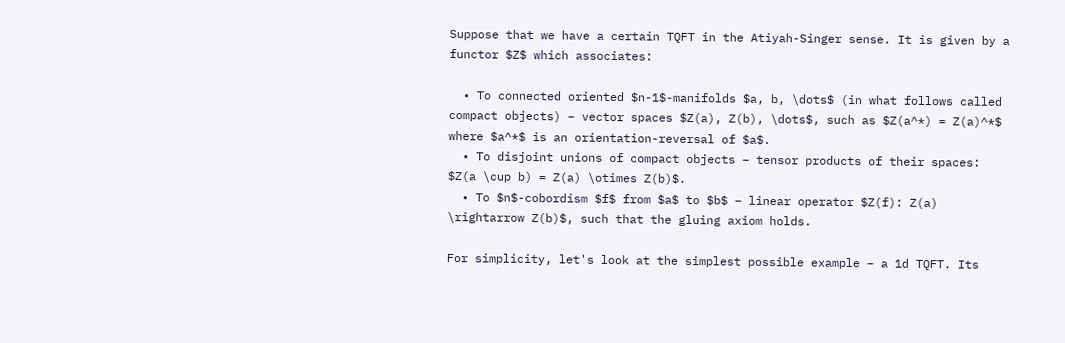Suppose that we have a certain TQFT in the Atiyah-Singer sense. It is given by a functor $Z$ which associates:

  • To connected oriented $n-1$-manifolds $a, b, \dots$ (in what follows called compact objects) – vector spaces $Z(a), Z(b), \dots$, such as $Z(a^*) = Z(a)^*$ where $a^*$ is an orientation-reversal of $a$.
  • To disjoint unions of compact objects – tensor products of their spaces: $Z(a \cup b) = Z(a) \otimes Z(b)$.
  • To $n$-cobordism $f$ from $a$ to $b$ – linear operator $Z(f): Z(a) \rightarrow Z(b)$, such that the gluing axiom holds.

For simplicity, let's look at the simplest possible example – a 1d TQFT. Its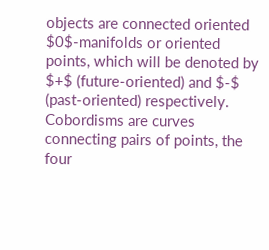objects are connected oriented $0$-manifolds or oriented points, which will be denoted by $+$ (future-oriented) and $-$ (past-oriented) respectively. Cobordisms are curves connecting pairs of points, the four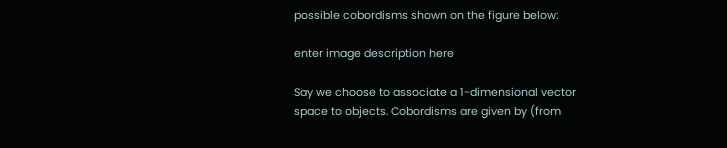possible cobordisms shown on the figure below:

enter image description here

Say we choose to associate a 1-dimensional vector space to objects. Cobordisms are given by (from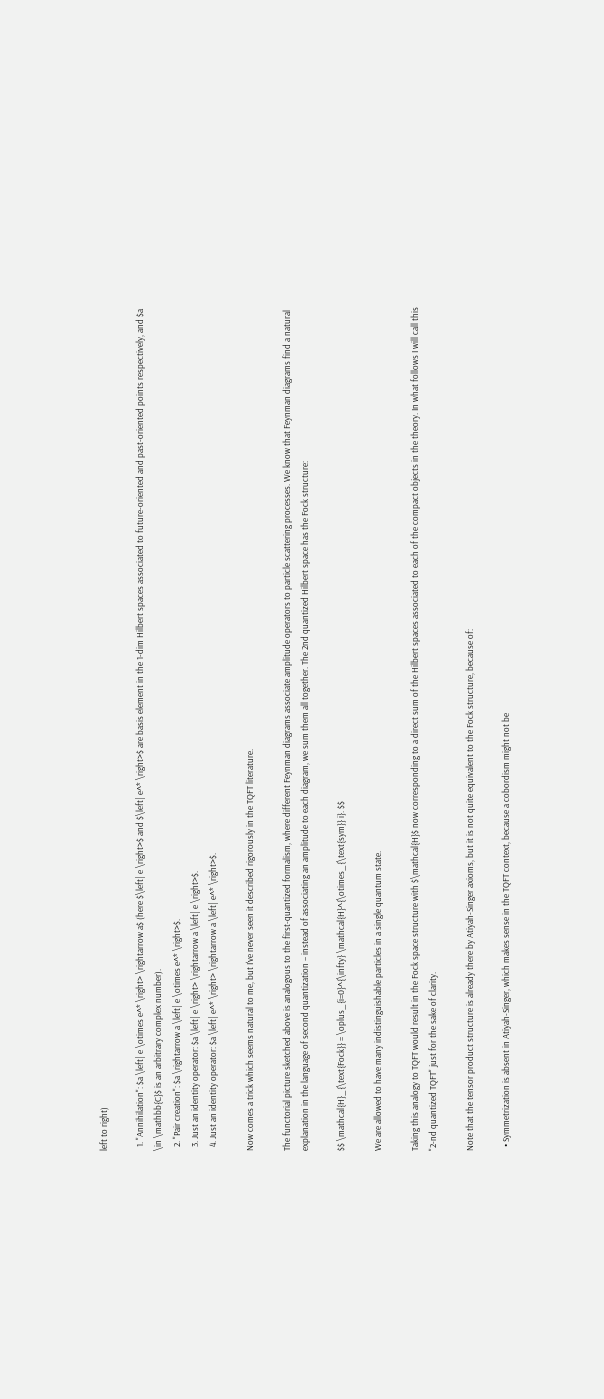left to right)

  1. "Annihilation": $a \left| e \otimes e^* \right> \rightarrow a$ (here $\left| e \right>$ and $\left| e^* \right>$ are basis element in the 1-dim Hilbert spaces associated to future-oriented and past-oriented points respectively, and $a \in \mathbb{C}$ is an arbitrary complex number).
  2. "Pair creation": $a \rightarrow a \left| e \otimes e^* \right>$.
  3. Just an identity operator: $a \left| e \right> \rightarrow a \left| e \right>$.
  4. Just an identity operator: $a \left| e^* \right> \rightarrow a \left| e^* \right>$.

Now comes a trick which seems natural to me, but I've never seen it described rigorously in the TQFT literature.

The functorial picture sketched above is analogous to the first-quantized formalism, where different Feynman diagrams associate amplitude operators to particle scattering processes. We know that Feynman diagrams find a natural explanation in the language of second quantization – instead of associating an amplitude to each diagram, we sum them all together. The 2nd quantized Hilbert space has the Fock structure:

$$ \mathcal{H}_{\text{Fock}} = \oplus_{i=0}^{\infty} \mathcal{H}^{\otimes_{\text{sym}} i}. $$

We are allowed to have many indistinguishable particles in a single quantum state.

Taking this analogy to TQFT would result in the Fock space structure with $\mathcal{H}$ now corresponding to a direct sum of the Hilbert spaces associated to each of the compact objects in the theory. In what follows I will call this "2-nd quantized TQFT" just for the sake of clarity.

Note that the tensor product structure is already there by Atiyah-Singer axioms, but it is not quite equivalent to the Fock structure, because of:

  • Symmetrization is absent in Atiyah-Singer, which makes sense in the TQFT context, because a cobordism might not be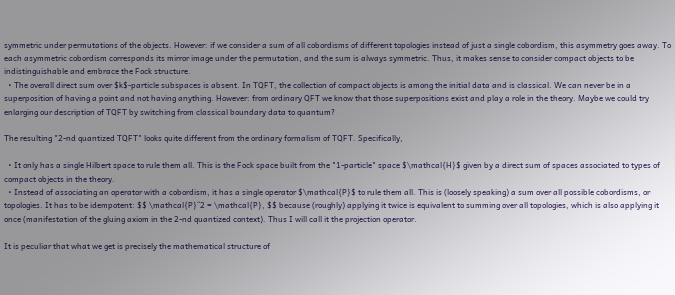symmetric under permutations of the objects. However: if we consider a sum of all cobordisms of different topologies instead of just a single cobordism, this asymmetry goes away. To each asymmetric cobordism corresponds its mirror image under the permutation, and the sum is always symmetric. Thus, it makes sense to consider compact objects to be indistinguishable and embrace the Fock structure.
  • The overall direct sum over $k$-particle subspaces is absent. In TQFT, the collection of compact objects is among the initial data and is classical. We can never be in a superposition of having a point and not having anything. However: from ordinary QFT we know that those superpositions exist and play a role in the theory. Maybe we could try enlarging our description of TQFT by switching from classical boundary data to quantum?

The resulting "2-nd quantized TQFT" looks quite different from the ordinary formalism of TQFT. Specifically,

  • It only has a single Hilbert space to rule them all. This is the Fock space built from the "1-particle" space $\mathcal{H}$ given by a direct sum of spaces associated to types of compact objects in the theory.
  • Instead of associating an operator with a cobordism, it has a single operator $\mathcal{P}$ to rule them all. This is (loosely speaking) a sum over all possible cobordisms, or topologies. It has to be idempotent: $$ \mathcal{P}^2 = \mathcal{P}, $$ because (roughly) applying it twice is equivalent to summing over all topologies, which is also applying it once (manifestation of the gluing axiom in the 2-nd quantized context). Thus I will call it the projection operator.

It is peculiar that what we get is precisely the mathematical structure of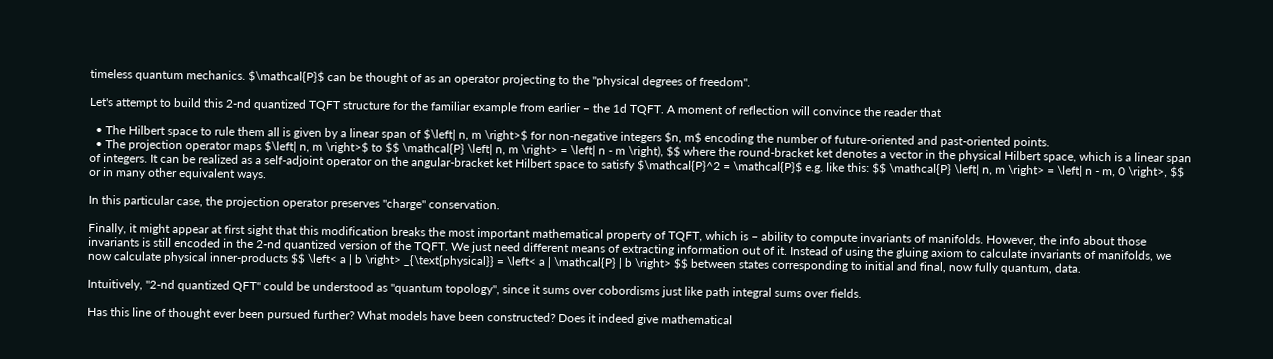timeless quantum mechanics. $\mathcal{P}$ can be thought of as an operator projecting to the "physical degrees of freedom".

Let's attempt to build this 2-nd quantized TQFT structure for the familiar example from earlier – the 1d TQFT. A moment of reflection will convince the reader that

  • The Hilbert space to rule them all is given by a linear span of $\left| n, m \right>$ for non-negative integers $n, m$ encoding the number of future-oriented and past-oriented points.
  • The projection operator maps $\left| n, m \right>$ to $$ \mathcal{P} \left| n, m \right> = \left| n - m \right), $$ where the round-bracket ket denotes a vector in the physical Hilbert space, which is a linear span of integers. It can be realized as a self-adjoint operator on the angular-bracket ket Hilbert space to satisfy $\mathcal{P}^2 = \mathcal{P}$ e.g. like this: $$ \mathcal{P} \left| n, m \right> = \left| n - m, 0 \right>, $$ or in many other equivalent ways.

In this particular case, the projection operator preserves "charge" conservation.

Finally, it might appear at first sight that this modification breaks the most important mathematical property of TQFT, which is – ability to compute invariants of manifolds. However, the info about those invariants is still encoded in the 2-nd quantized version of the TQFT. We just need different means of extracting information out of it. Instead of using the gluing axiom to calculate invariants of manifolds, we now calculate physical inner-products $$ \left< a | b \right> _{\text{physical}} = \left< a | \mathcal{P} | b \right> $$ between states corresponding to initial and final, now fully quantum, data.

Intuitively, "2-nd quantized QFT" could be understood as "quantum topology", since it sums over cobordisms just like path integral sums over fields.

Has this line of thought ever been pursued further? What models have been constructed? Does it indeed give mathematical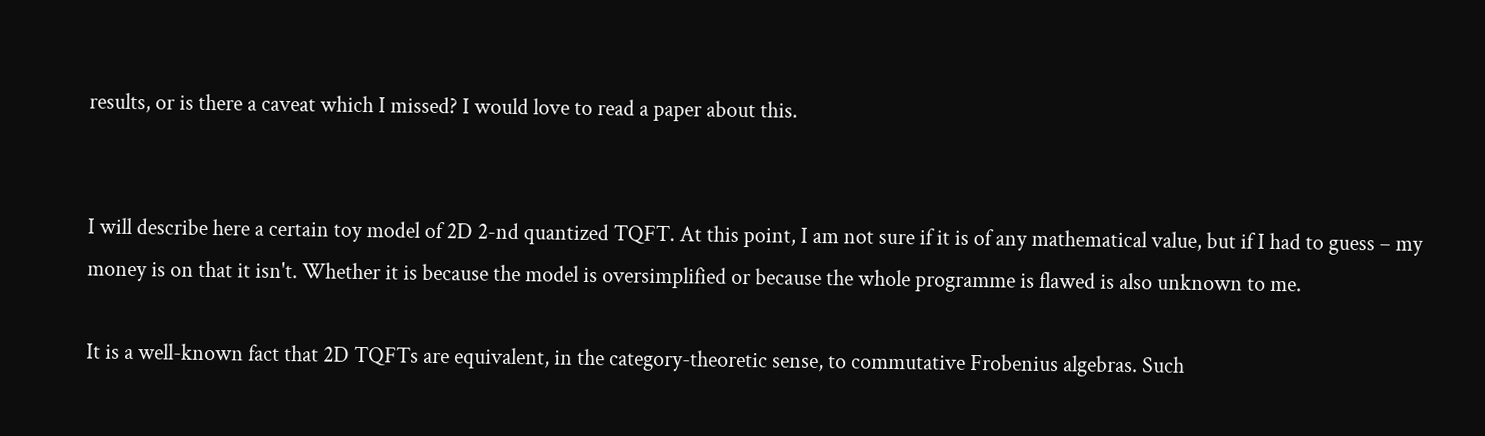results, or is there a caveat which I missed? I would love to read a paper about this.


I will describe here a certain toy model of 2D 2-nd quantized TQFT. At this point, I am not sure if it is of any mathematical value, but if I had to guess – my money is on that it isn't. Whether it is because the model is oversimplified or because the whole programme is flawed is also unknown to me.

It is a well-known fact that 2D TQFTs are equivalent, in the category-theoretic sense, to commutative Frobenius algebras. Such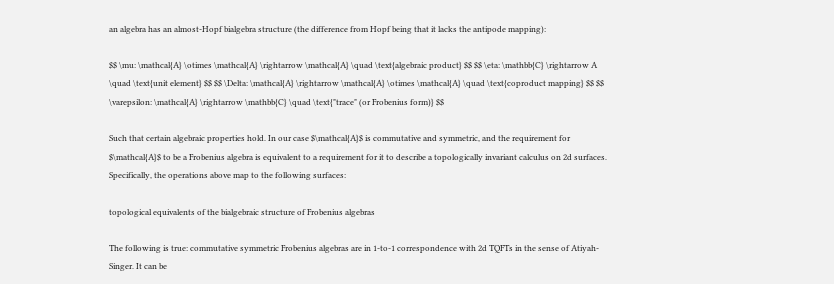an algebra has an almost-Hopf bialgebra structure (the difference from Hopf being that it lacks the antipode mapping):

$$ \mu: \mathcal{A} \otimes \mathcal{A} \rightarrow \mathcal{A} \quad \text{algebraic product} $$ $$ \eta: \mathbb{C} \rightarrow A \quad \text{unit element} $$ $$ \Delta: \mathcal{A} \rightarrow \mathcal{A} \otimes \mathcal{A} \quad \text{coproduct mapping} $$ $$ \varepsilon: \mathcal{A} \rightarrow \mathbb{C} \quad \text{"trace" (or Frobenius form)} $$

Such that certain algebraic properties hold. In our case $\mathcal{A}$ is commutative and symmetric, and the requirement for $\mathcal{A}$ to be a Frobenius algebra is equivalent to a requirement for it to describe a topologically invariant calculus on 2d surfaces. Specifically, the operations above map to the following surfaces:

topological equivalents of the bialgebraic structure of Frobenius algebras

The following is true: commutative symmetric Frobenius algebras are in 1-to-1 correspondence with 2d TQFTs in the sense of Atiyah-Singer. It can be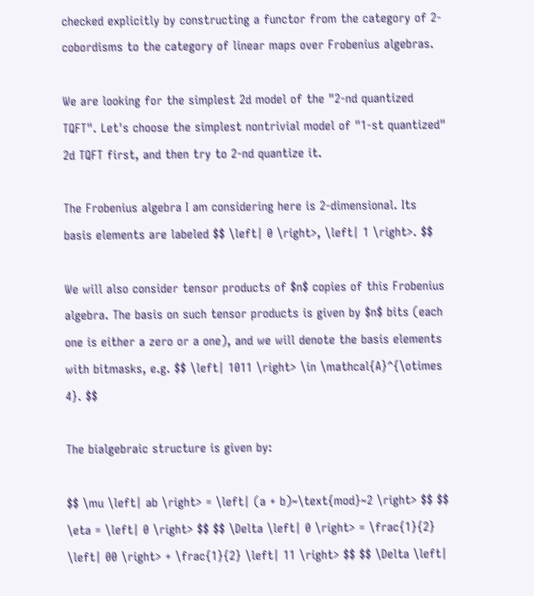checked explicitly by constructing a functor from the category of 2-cobordisms to the category of linear maps over Frobenius algebras.

We are looking for the simplest 2d model of the "2-nd quantized TQFT". Let's choose the simplest nontrivial model of "1-st quantized" 2d TQFT first, and then try to 2-nd quantize it.

The Frobenius algebra I am considering here is 2-dimensional. Its basis elements are labeled $$ \left| 0 \right>, \left| 1 \right>. $$

We will also consider tensor products of $n$ copies of this Frobenius algebra. The basis on such tensor products is given by $n$ bits (each one is either a zero or a one), and we will denote the basis elements with bitmasks, e.g. $$ \left| 1011 \right> \in \mathcal{A}^{\otimes 4}. $$

The bialgebraic structure is given by:

$$ \mu \left| ab \right> = \left| (a + b)~\text{mod}~2 \right> $$ $$ \eta = \left| 0 \right> $$ $$ \Delta \left| 0 \right> = \frac{1}{2} \left| 00 \right> + \frac{1}{2} \left| 11 \right> $$ $$ \Delta \left|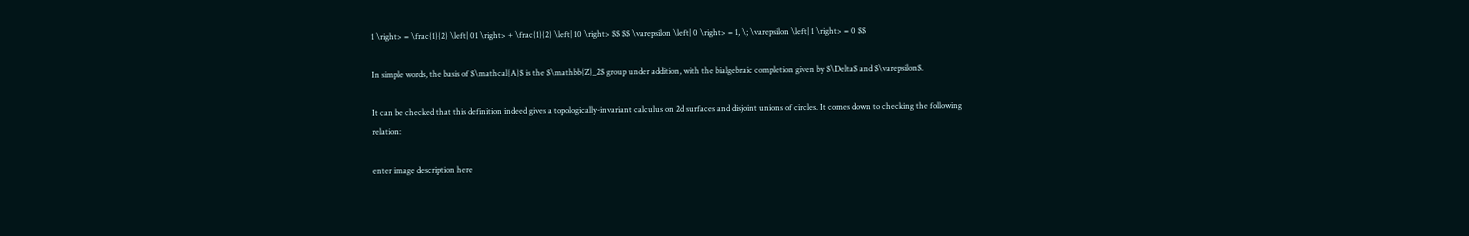1 \right> = \frac{1}{2} \left| 01 \right> + \frac{1}{2} \left| 10 \right> $$ $$ \varepsilon \left| 0 \right> = 1, \; \varepsilon \left| 1 \right> = 0 $$

In simple words, the basis of $\mathcal{A}$ is the $\mathbb{Z}_2$ group under addition, with the bialgebraic completion given by $\Delta$ and $\varepsilon$.

It can be checked that this definition indeed gives a topologically-invariant calculus on 2d surfaces and disjoint unions of circles. It comes down to checking the following relation:

enter image description here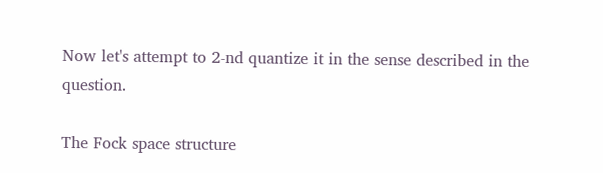Now let's attempt to 2-nd quantize it in the sense described in the question.

The Fock space structure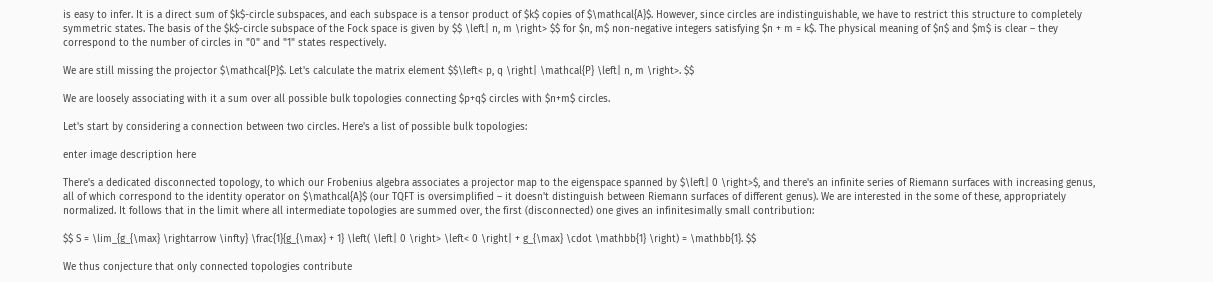is easy to infer. It is a direct sum of $k$-circle subspaces, and each subspace is a tensor product of $k$ copies of $\mathcal{A}$. However, since circles are indistinguishable, we have to restrict this structure to completely symmetric states. The basis of the $k$-circle subspace of the Fock space is given by $$ \left| n, m \right> $$ for $n, m$ non-negative integers satisfying $n + m = k$. The physical meaning of $n$ and $m$ is clear – they correspond to the number of circles in "0" and "1" states respectively.

We are still missing the projector $\mathcal{P}$. Let's calculate the matrix element $$\left< p, q \right| \mathcal{P} \left| n, m \right>. $$

We are loosely associating with it a sum over all possible bulk topologies connecting $p+q$ circles with $n+m$ circles.

Let's start by considering a connection between two circles. Here's a list of possible bulk topologies:

enter image description here

There's a dedicated disconnected topology, to which our Frobenius algebra associates a projector map to the eigenspace spanned by $\left| 0 \right>$, and there's an infinite series of Riemann surfaces with increasing genus, all of which correspond to the identity operator on $\mathcal{A}$ (our TQFT is oversimplified – it doesn't distinguish between Riemann surfaces of different genus). We are interested in the some of these, appropriately normalized. It follows that in the limit where all intermediate topologies are summed over, the first (disconnected) one gives an infinitesimally small contribution:

$$ S = \lim_{g_{\max} \rightarrow \infty} \frac{1}{g_{\max} + 1} \left( \left| 0 \right> \left< 0 \right| + g_{\max} \cdot \mathbb{1} \right) = \mathbb{1}. $$

We thus conjecture that only connected topologies contribute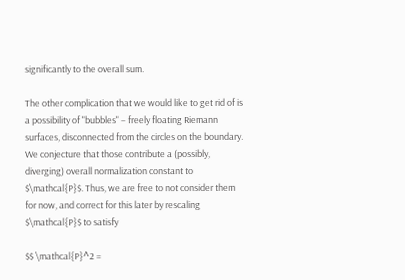significantly to the overall sum.

The other complication that we would like to get rid of is a possibility of "bubbles" – freely floating Riemann surfaces, disconnected from the circles on the boundary. We conjecture that those contribute a (possibly, diverging) overall normalization constant to $\mathcal{P}$. Thus, we are free to not consider them for now, and correct for this later by rescaling $\mathcal{P}$ to satisfy

$$ \mathcal{P}^2 =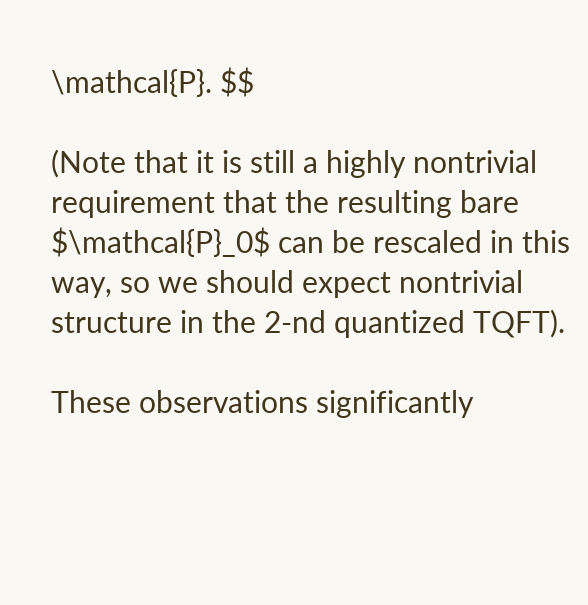\mathcal{P}. $$

(Note that it is still a highly nontrivial requirement that the resulting bare $\mathcal{P}_0$ can be rescaled in this way, so we should expect nontrivial structure in the 2-nd quantized TQFT).

These observations significantly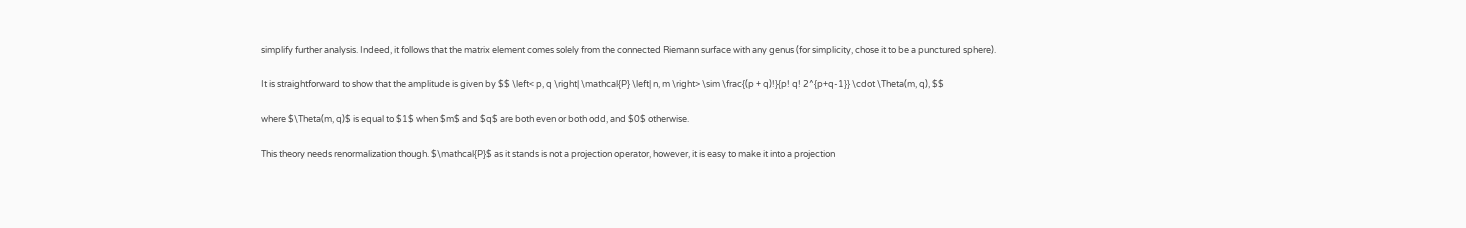simplify further analysis. Indeed, it follows that the matrix element comes solely from the connected Riemann surface with any genus (for simplicity, chose it to be a punctured sphere).

It is straightforward to show that the amplitude is given by $$ \left< p, q \right| \mathcal{P} \left| n, m \right> \sim \frac{(p + q)!}{p! q! 2^{p+q-1}} \cdot \Theta(m, q), $$

where $\Theta(m, q)$ is equal to $1$ when $m$ and $q$ are both even or both odd, and $0$ otherwise.

This theory needs renormalization though. $\mathcal{P}$ as it stands is not a projection operator, however, it is easy to make it into a projection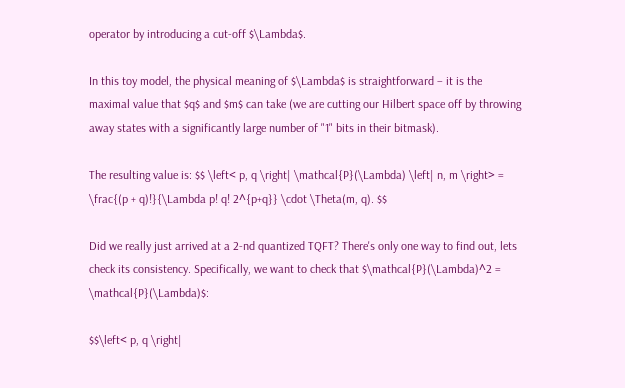operator by introducing a cut-off $\Lambda$.

In this toy model, the physical meaning of $\Lambda$ is straightforward – it is the maximal value that $q$ and $m$ can take (we are cutting our Hilbert space off by throwing away states with a significantly large number of "1" bits in their bitmask).

The resulting value is: $$ \left< p, q \right| \mathcal{P}(\Lambda) \left| n, m \right> = \frac{(p + q)!}{\Lambda p! q! 2^{p+q}} \cdot \Theta(m, q). $$

Did we really just arrived at a 2-nd quantized TQFT? There's only one way to find out, lets check its consistency. Specifically, we want to check that $\mathcal{P}(\Lambda)^2 = \mathcal{P}(\Lambda)$:

$$\left< p, q \right|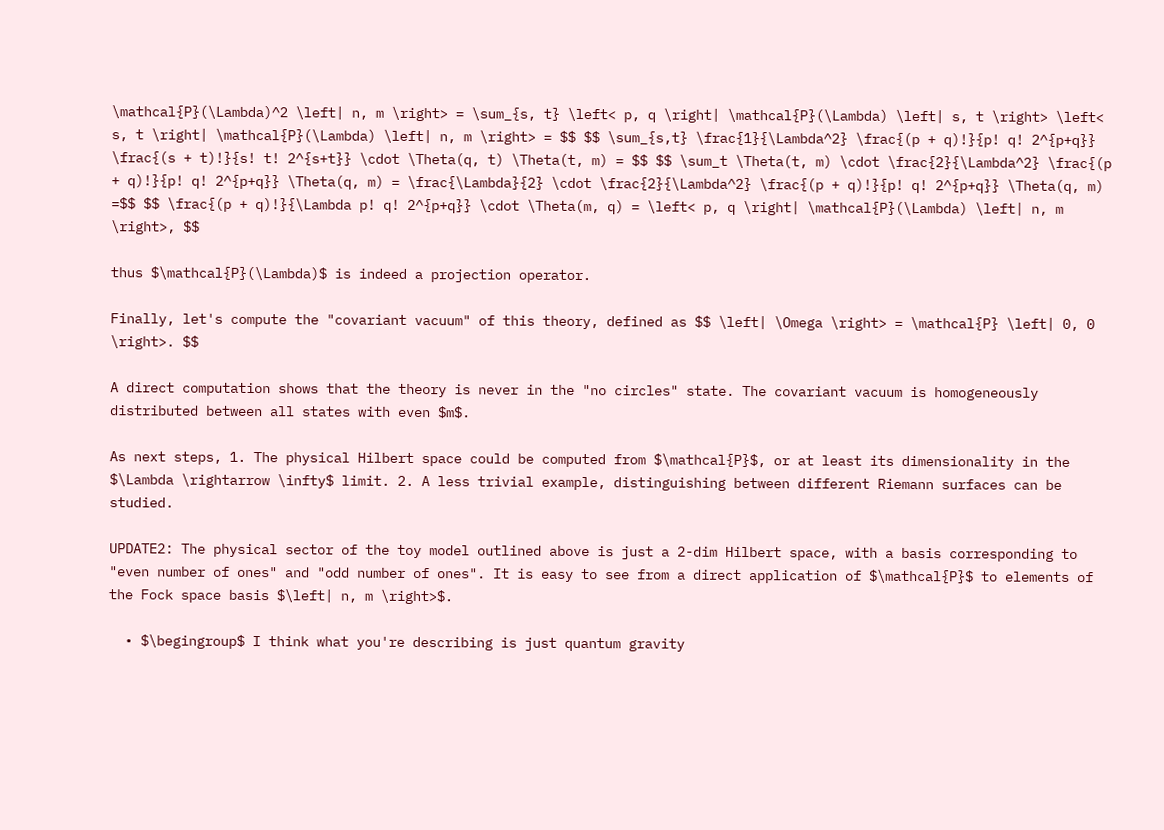\mathcal{P}(\Lambda)^2 \left| n, m \right> = \sum_{s, t} \left< p, q \right| \mathcal{P}(\Lambda) \left| s, t \right> \left< s, t \right| \mathcal{P}(\Lambda) \left| n, m \right> = $$ $$ \sum_{s,t} \frac{1}{\Lambda^2} \frac{(p + q)!}{p! q! 2^{p+q}} \frac{(s + t)!}{s! t! 2^{s+t}} \cdot \Theta(q, t) \Theta(t, m) = $$ $$ \sum_t \Theta(t, m) \cdot \frac{2}{\Lambda^2} \frac{(p + q)!}{p! q! 2^{p+q}} \Theta(q, m) = \frac{\Lambda}{2} \cdot \frac{2}{\Lambda^2} \frac{(p + q)!}{p! q! 2^{p+q}} \Theta(q, m) =$$ $$ \frac{(p + q)!}{\Lambda p! q! 2^{p+q}} \cdot \Theta(m, q) = \left< p, q \right| \mathcal{P}(\Lambda) \left| n, m \right>, $$

thus $\mathcal{P}(\Lambda)$ is indeed a projection operator.

Finally, let's compute the "covariant vacuum" of this theory, defined as $$ \left| \Omega \right> = \mathcal{P} \left| 0, 0 \right>. $$

A direct computation shows that the theory is never in the "no circles" state. The covariant vacuum is homogeneously distributed between all states with even $m$.

As next steps, 1. The physical Hilbert space could be computed from $\mathcal{P}$, or at least its dimensionality in the $\Lambda \rightarrow \infty$ limit. 2. A less trivial example, distinguishing between different Riemann surfaces can be studied.

UPDATE2: The physical sector of the toy model outlined above is just a 2-dim Hilbert space, with a basis corresponding to "even number of ones" and "odd number of ones". It is easy to see from a direct application of $\mathcal{P}$ to elements of the Fock space basis $\left| n, m \right>$.

  • $\begingroup$ I think what you're describing is just quantum gravity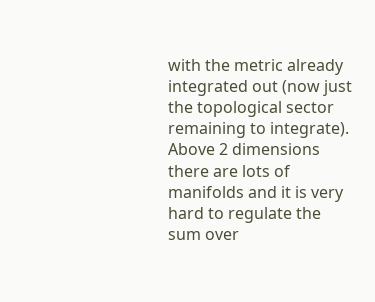with the metric already integrated out (now just the topological sector remaining to integrate). Above 2 dimensions there are lots of manifolds and it is very hard to regulate the sum over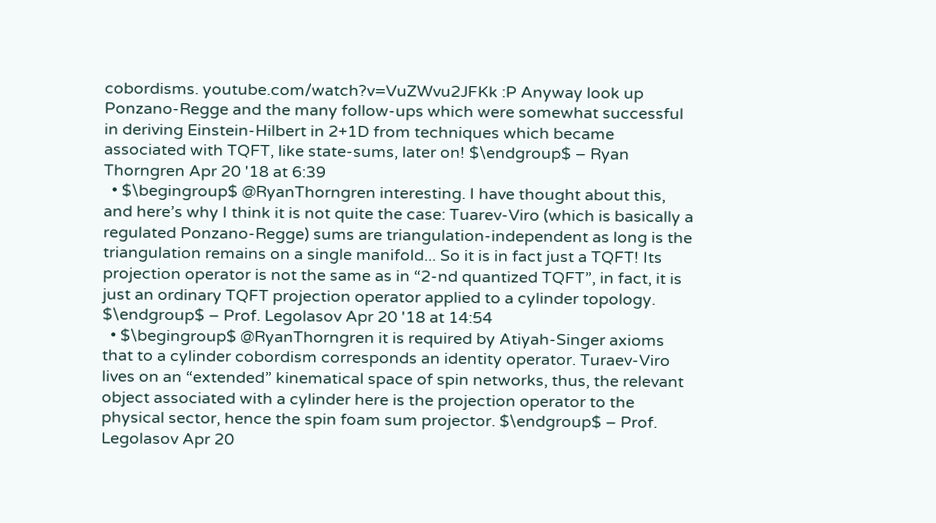cobordisms. youtube.com/watch?v=VuZWvu2JFKk :P Anyway look up Ponzano-Regge and the many follow-ups which were somewhat successful in deriving Einstein-Hilbert in 2+1D from techniques which became associated with TQFT, like state-sums, later on! $\endgroup$ – Ryan Thorngren Apr 20 '18 at 6:39
  • $\begingroup$ @RyanThorngren interesting. I have thought about this, and here’s why I think it is not quite the case: Tuarev-Viro (which is basically a regulated Ponzano-Regge) sums are triangulation-independent as long is the triangulation remains on a single manifold... So it is in fact just a TQFT! Its projection operator is not the same as in “2-nd quantized TQFT”, in fact, it is just an ordinary TQFT projection operator applied to a cylinder topology. $\endgroup$ – Prof. Legolasov Apr 20 '18 at 14:54
  • $\begingroup$ @RyanThorngren it is required by Atiyah-Singer axioms that to a cylinder cobordism corresponds an identity operator. Turaev-Viro lives on an “extended” kinematical space of spin networks, thus, the relevant object associated with a cylinder here is the projection operator to the physical sector, hence the spin foam sum projector. $\endgroup$ – Prof. Legolasov Apr 20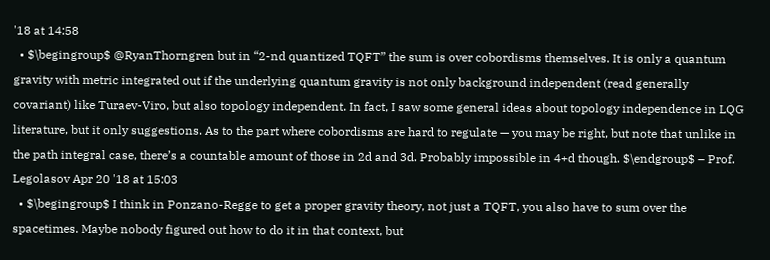'18 at 14:58
  • $\begingroup$ @RyanThorngren but in “2-nd quantized TQFT” the sum is over cobordisms themselves. It is only a quantum gravity with metric integrated out if the underlying quantum gravity is not only background independent (read generally covariant) like Turaev-Viro, but also topology independent. In fact, I saw some general ideas about topology independence in LQG literature, but it only suggestions. As to the part where cobordisms are hard to regulate — you may be right, but note that unlike in the path integral case, there’s a countable amount of those in 2d and 3d. Probably impossible in 4+d though. $\endgroup$ – Prof. Legolasov Apr 20 '18 at 15:03
  • $\begingroup$ I think in Ponzano-Regge to get a proper gravity theory, not just a TQFT, you also have to sum over the spacetimes. Maybe nobody figured out how to do it in that context, but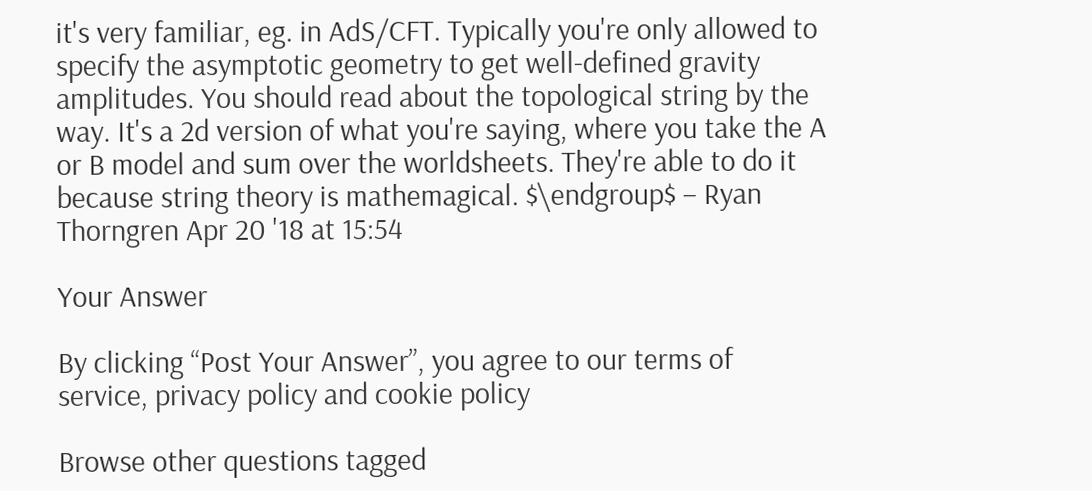it's very familiar, eg. in AdS/CFT. Typically you're only allowed to specify the asymptotic geometry to get well-defined gravity amplitudes. You should read about the topological string by the way. It's a 2d version of what you're saying, where you take the A or B model and sum over the worldsheets. They're able to do it because string theory is mathemagical. $\endgroup$ – Ryan Thorngren Apr 20 '18 at 15:54

Your Answer

By clicking “Post Your Answer”, you agree to our terms of service, privacy policy and cookie policy

Browse other questions tagged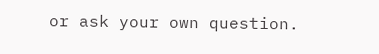or ask your own question.